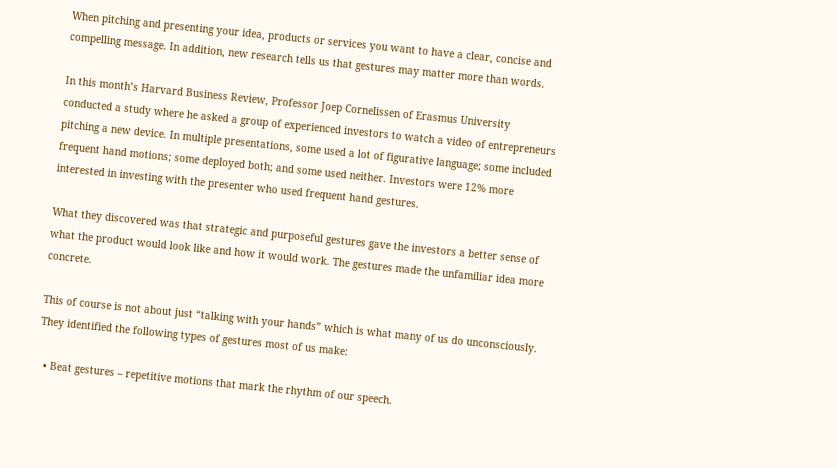When pitching and presenting your idea, products or services you want to have a clear, concise and compelling message. In addition, new research tells us that gestures may matter more than words.

In this month’s Harvard Business Review, Professor Joep Cornelissen of Erasmus University conducted a study where he asked a group of experienced investors to watch a video of entrepreneurs pitching a new device. In multiple presentations, some used a lot of figurative language; some included frequent hand motions; some deployed both; and some used neither. Investors were 12% more interested in investing with the presenter who used frequent hand gestures.

What they discovered was that strategic and purposeful gestures gave the investors a better sense of what the product would look like and how it would work. The gestures made the unfamiliar idea more concrete.

This of course is not about just “talking with your hands” which is what many of us do unconsciously. They identified the following types of gestures most of us make:

  • Beat gestures – repetitive motions that mark the rhythm of our speech.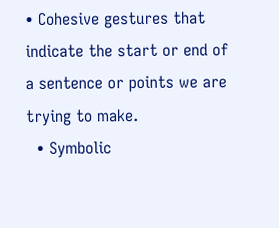• Cohesive gestures that indicate the start or end of a sentence or points we are trying to make.
  • Symbolic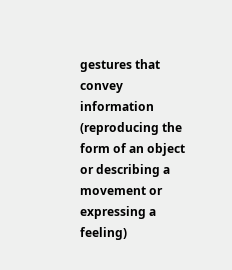gestures that convey information (reproducing the form of an object or describing a movement or expressing a feeling)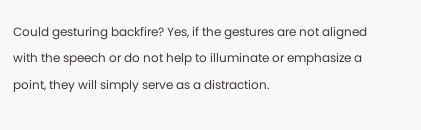Could gesturing backfire? Yes, if the gestures are not aligned with the speech or do not help to illuminate or emphasize a point, they will simply serve as a distraction.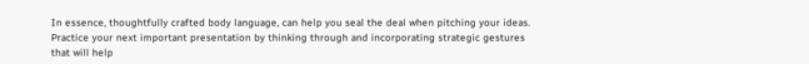In essence, thoughtfully crafted body language, can help you seal the deal when pitching your ideas. Practice your next important presentation by thinking through and incorporating strategic gestures that will help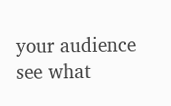your audience see what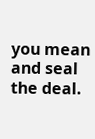you mean and seal the deal.